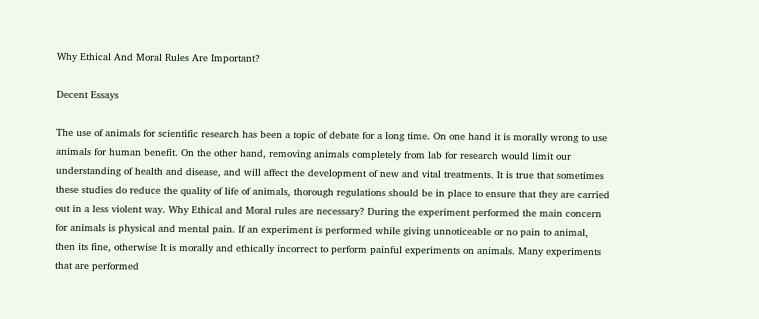Why Ethical And Moral Rules Are Important?

Decent Essays

The use of animals for scientific research has been a topic of debate for a long time. On one hand it is morally wrong to use animals for human benefit. On the other hand, removing animals completely from lab for research would limit our understanding of health and disease, and will affect the development of new and vital treatments. It is true that sometimes these studies do reduce the quality of life of animals, thorough regulations should be in place to ensure that they are carried out in a less violent way. Why Ethical and Moral rules are necessary? During the experiment performed the main concern for animals is physical and mental pain. If an experiment is performed while giving unnoticeable or no pain to animal, then its fine, otherwise It is morally and ethically incorrect to perform painful experiments on animals. Many experiments that are performed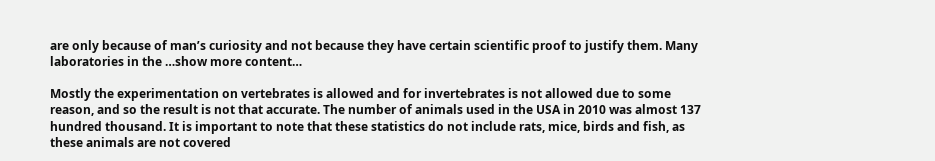are only because of man’s curiosity and not because they have certain scientific proof to justify them. Many laboratories in the …show more content…

Mostly the experimentation on vertebrates is allowed and for invertebrates is not allowed due to some reason, and so the result is not that accurate. The number of animals used in the USA in 2010 was almost 137 hundred thousand. It is important to note that these statistics do not include rats, mice, birds and fish, as these animals are not covered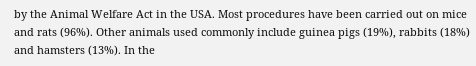by the Animal Welfare Act in the USA. Most procedures have been carried out on mice and rats (96%). Other animals used commonly include guinea pigs (19%), rabbits (18%) and hamsters (13%). In the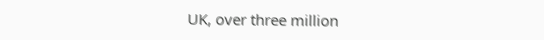UK, over three million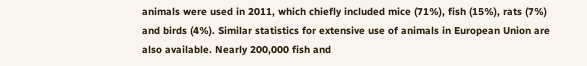animals were used in 2011, which chiefly included mice (71%), fish (15%), rats (7%) and birds (4%). Similar statistics for extensive use of animals in European Union are also available. Nearly 200,000 fish and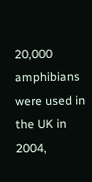20,000 amphibians were used in the UK in 2004,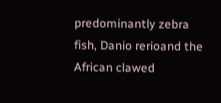predominantly zebra fish, Danio rerioand the African clawed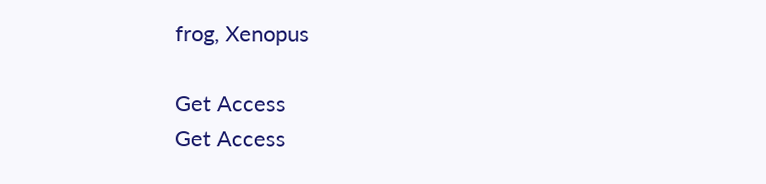frog, Xenopus

Get Access
Get Access